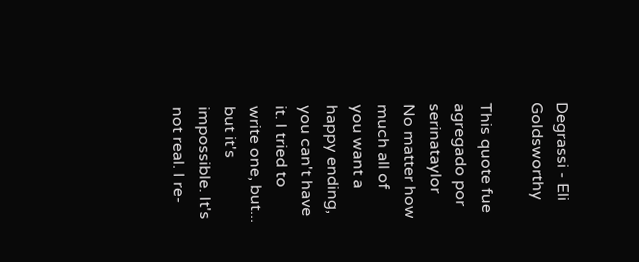Degrassi - Eli Goldsworthy

This quote fue agregado por serinataylor
No matter how much all of you want a happy ending, you can't have it. I tried to write one, but... but it's impossible. It's not real. I re-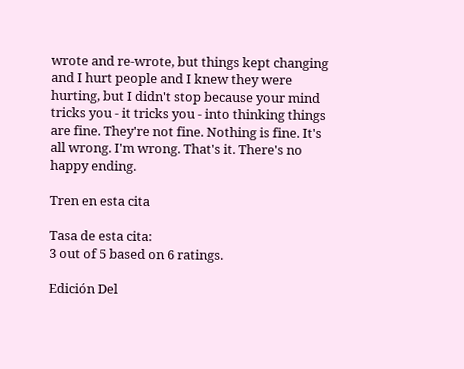wrote and re-wrote, but things kept changing and I hurt people and I knew they were hurting, but I didn't stop because your mind tricks you - it tricks you - into thinking things are fine. They're not fine. Nothing is fine. It's all wrong. I'm wrong. That's it. There's no happy ending.

Tren en esta cita

Tasa de esta cita:
3 out of 5 based on 6 ratings.

Edición Del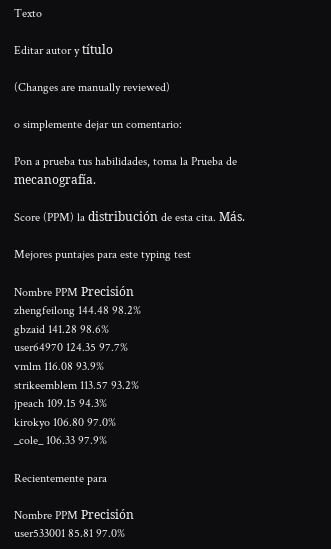Texto

Editar autor y título

(Changes are manually reviewed)

o simplemente dejar un comentario:

Pon a prueba tus habilidades, toma la Prueba de mecanografía.

Score (PPM) la distribución de esta cita. Más.

Mejores puntajes para este typing test

Nombre PPM Precisión
zhengfeilong 144.48 98.2%
gbzaid 141.28 98.6%
user64970 124.35 97.7%
vmlm 116.08 93.9%
strikeemblem 113.57 93.2%
jpeach 109.15 94.3%
kirokyo 106.80 97.0%
_cole_ 106.33 97.9%

Recientemente para

Nombre PPM Precisión
user533001 85.81 97.0%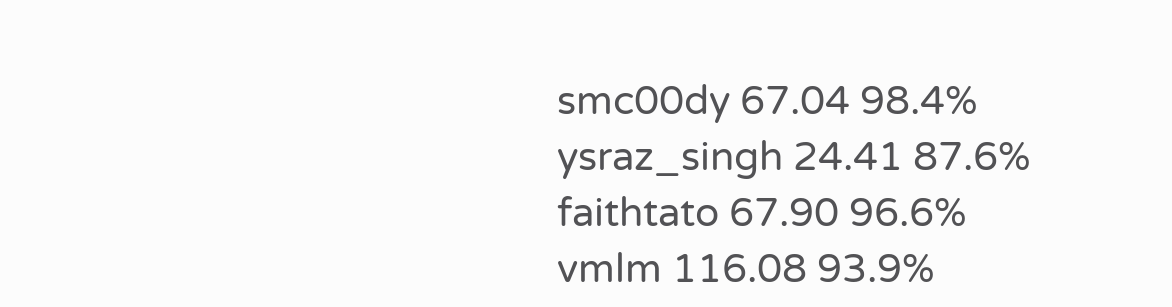smc00dy 67.04 98.4%
ysraz_singh 24.41 87.6%
faithtato 67.90 96.6%
vmlm 116.08 93.9%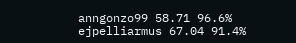anngonzo99 58.71 96.6%
ejpelliarmus 67.04 91.4%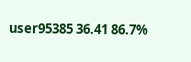user95385 36.41 86.7%